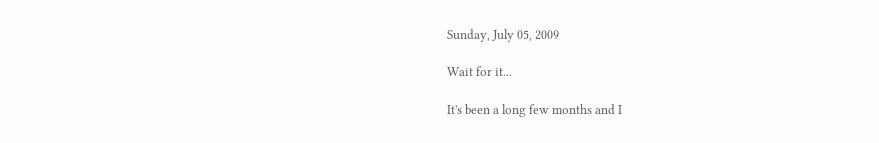Sunday, July 05, 2009

Wait for it...

It's been a long few months and I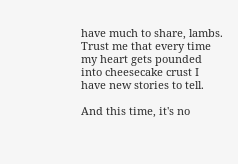have much to share, lambs. Trust me that every time my heart gets pounded into cheesecake crust I have new stories to tell.

And this time, it's no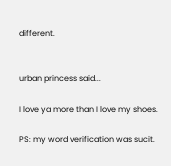different.


urban princess said...

I love ya more than I love my shoes.

PS: my word verification was sucit.